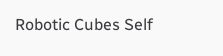Robotic Cubes Self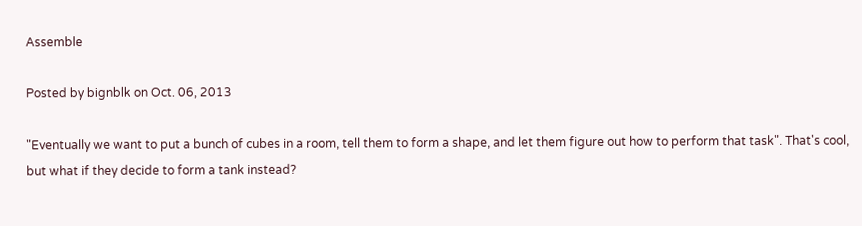Assemble

Posted by bignblk on Oct. 06, 2013

"Eventually we want to put a bunch of cubes in a room, tell them to form a shape, and let them figure out how to perform that task". That's cool, but what if they decide to form a tank instead?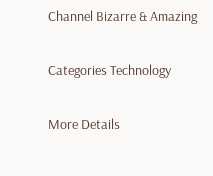Channel Bizarre & Amazing

Categories Technology

More Details